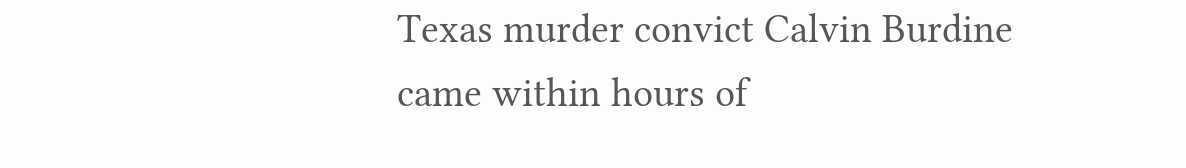Texas murder convict Calvin Burdine came within hours of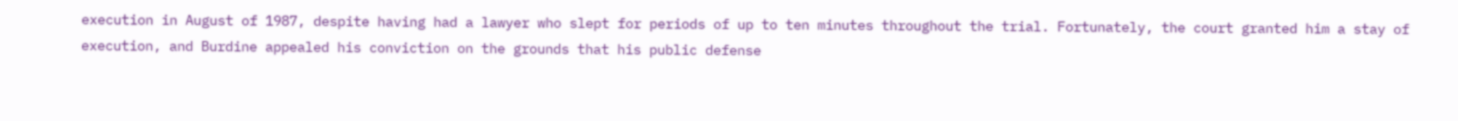execution in August of 1987, despite having had a lawyer who slept for periods of up to ten minutes throughout the trial. Fortunately, the court granted him a stay of execution, and Burdine appealed his conviction on the grounds that his public defense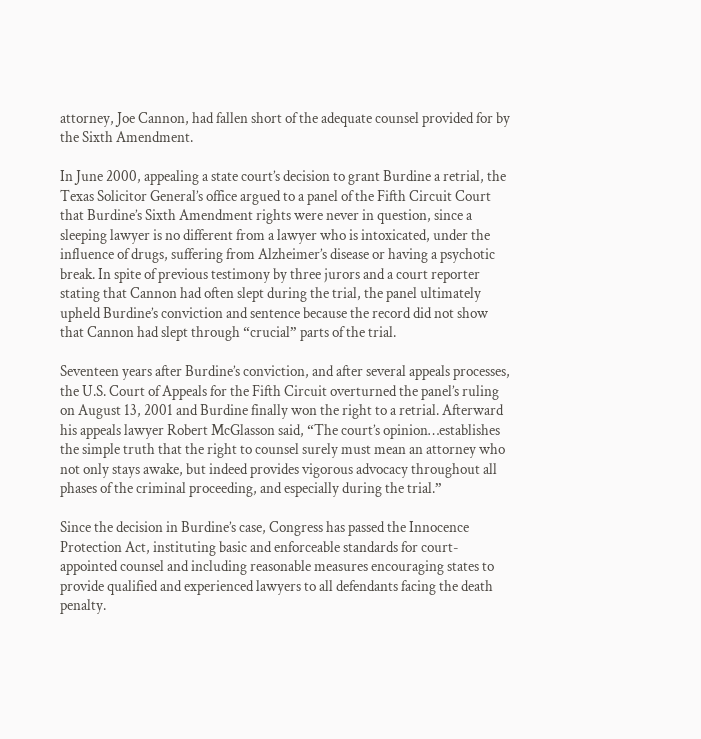attorney, Joe Cannon, had fallen short of the adequate counsel provided for by the Sixth Amendment.

In June 2000, appealing a state court’s decision to grant Burdine a retrial, the Texas Solicitor General’s office argued to a panel of the Fifth Circuit Court that Burdine’s Sixth Amendment rights were never in question, since a sleeping lawyer is no different from a lawyer who is intoxicated, under the influence of drugs, suffering from Alzheimer’s disease or having a psychotic break. In spite of previous testimony by three jurors and a court reporter stating that Cannon had often slept during the trial, the panel ultimately upheld Burdine’s conviction and sentence because the record did not show that Cannon had slept through “crucial” parts of the trial.

Seventeen years after Burdine’s conviction, and after several appeals processes, the U.S. Court of Appeals for the Fifth Circuit overturned the panel’s ruling on August 13, 2001 and Burdine finally won the right to a retrial. Afterward his appeals lawyer Robert McGlasson said, “The court’s opinion…establishes the simple truth that the right to counsel surely must mean an attorney who not only stays awake, but indeed provides vigorous advocacy throughout all phases of the criminal proceeding, and especially during the trial.”

Since the decision in Burdine’s case, Congress has passed the Innocence Protection Act, instituting basic and enforceable standards for court-appointed counsel and including reasonable measures encouraging states to provide qualified and experienced lawyers to all defendants facing the death penalty.